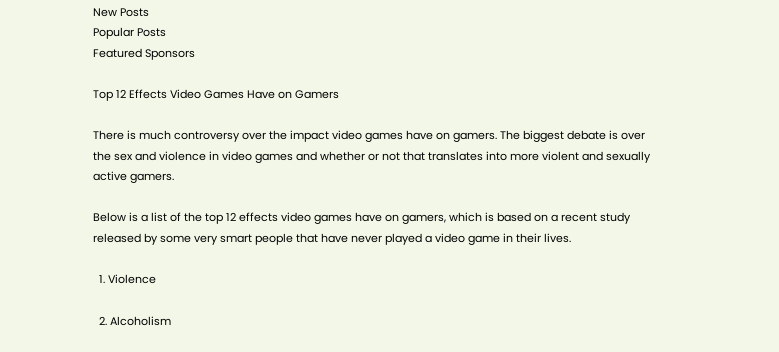New Posts
Popular Posts
Featured Sponsors

Top 12 Effects Video Games Have on Gamers

There is much controversy over the impact video games have on gamers. The biggest debate is over the sex and violence in video games and whether or not that translates into more violent and sexually active gamers.

Below is a list of the top 12 effects video games have on gamers, which is based on a recent study released by some very smart people that have never played a video game in their lives.

  1. Violence

  2. Alcoholism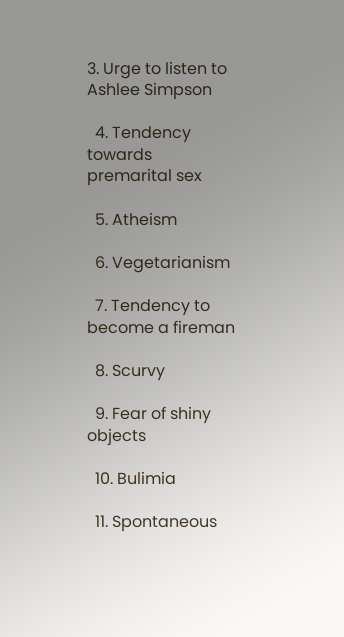3. Urge to listen to Ashlee Simpson

  4. Tendency towards premarital sex

  5. Atheism

  6. Vegetarianism

  7. Tendency to become a fireman

  8. Scurvy

  9. Fear of shiny objects

  10. Bulimia

  11. Spontaneous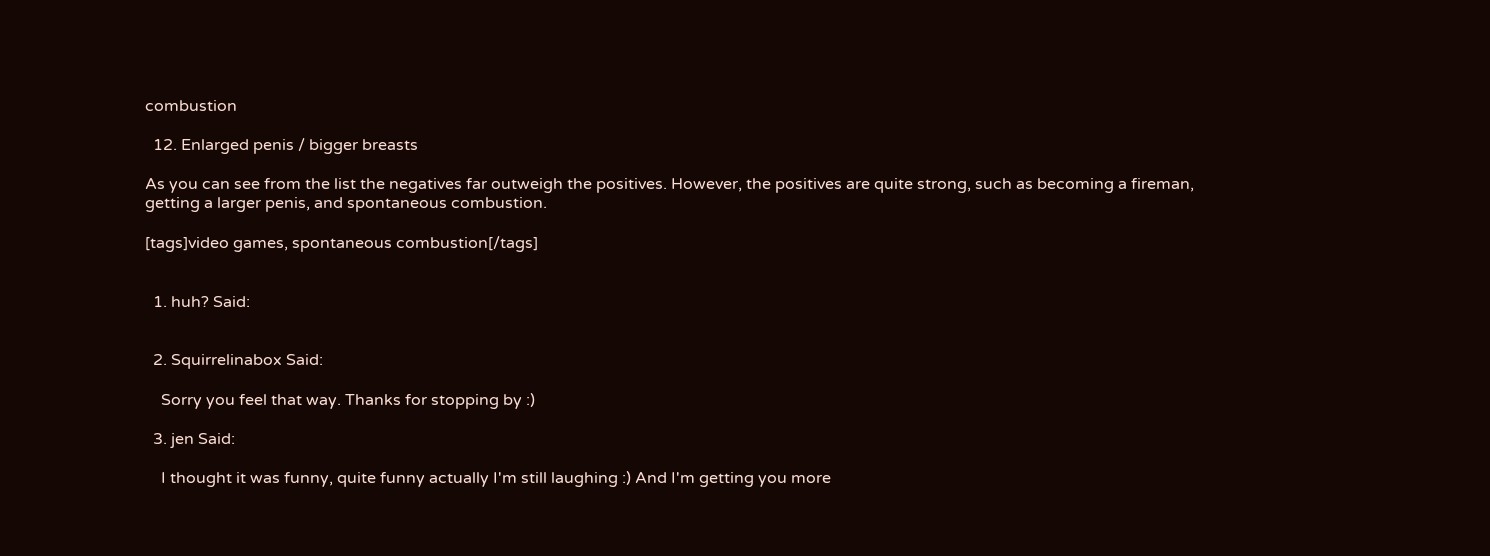combustion

  12. Enlarged penis / bigger breasts

As you can see from the list the negatives far outweigh the positives. However, the positives are quite strong, such as becoming a fireman, getting a larger penis, and spontaneous combustion.

[tags]video games, spontaneous combustion[/tags]


  1. huh? Said:


  2. Squirrelinabox Said:

    Sorry you feel that way. Thanks for stopping by :)

  3. jen Said:

    I thought it was funny, quite funny actually I'm still laughing :) And I'm getting you more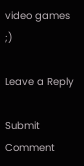video games ;)

Leave a Reply

Submit Comment